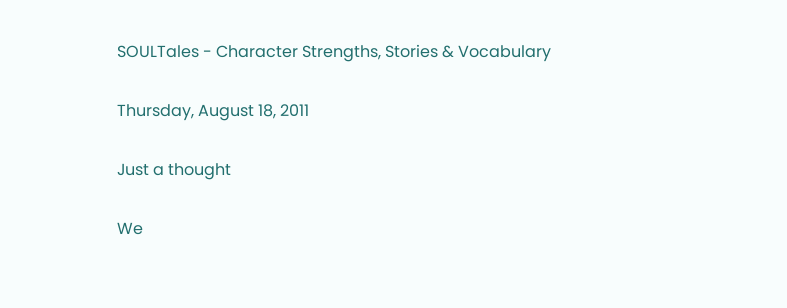SOULTales - Character Strengths, Stories & Vocabulary

Thursday, August 18, 2011

Just a thought

We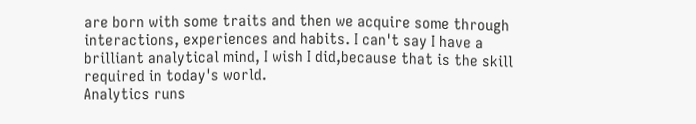are born with some traits and then we acquire some through interactions, experiences and habits. I can't say I have a brilliant analytical mind, I wish I did,because that is the skill required in today's world.
Analytics runs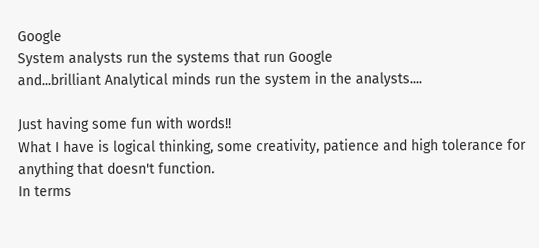Google
System analysts run the systems that run Google
and...brilliant Analytical minds run the system in the analysts....

Just having some fun with words!!
What I have is logical thinking, some creativity, patience and high tolerance for anything that doesn't function.
In terms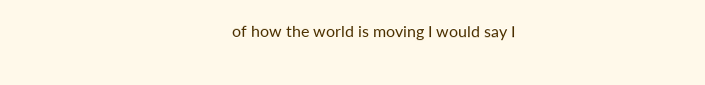of how the world is moving I would say I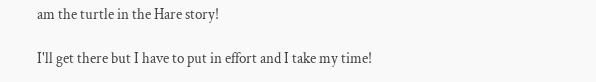am the turtle in the Hare story!

I'll get there but I have to put in effort and I take my time!